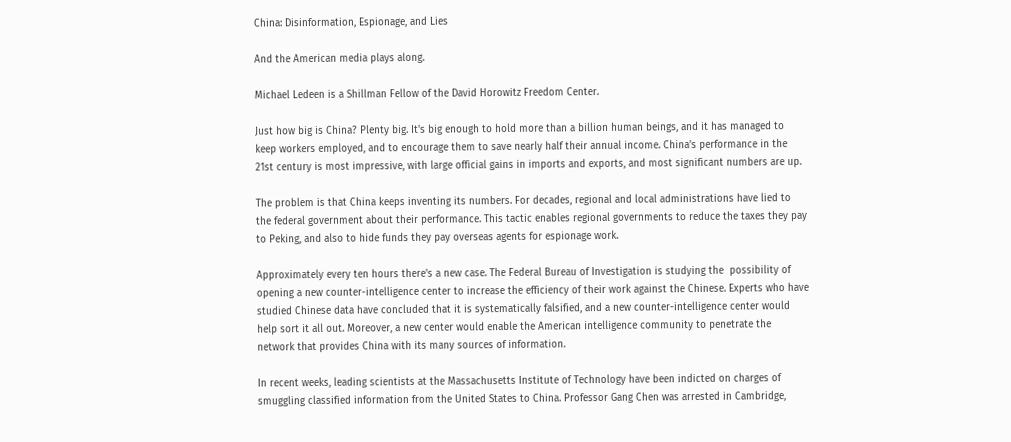China: Disinformation, Espionage, and Lies

And the American media plays along.

Michael Ledeen is a Shillman Fellow of the David Horowitz Freedom Center.

Just how big is China? Plenty big. It's big enough to hold more than a billion human beings, and it has managed to keep workers employed, and to encourage them to save nearly half their annual income. China's performance in the 21st century is most impressive, with large official gains in imports and exports, and most significant numbers are up.

The problem is that China keeps inventing its numbers. For decades, regional and local administrations have lied to the federal government about their performance. This tactic enables regional governments to reduce the taxes they pay to Peking, and also to hide funds they pay overseas agents for espionage work.

Approximately every ten hours there's a new case. The Federal Bureau of Investigation is studying the  possibility of opening a new counter-intelligence center to increase the efficiency of their work against the Chinese. Experts who have studied Chinese data have concluded that it is systematically falsified, and a new counter-intelligence center would help sort it all out. Moreover, a new center would enable the American intelligence community to penetrate the network that provides China with its many sources of information.

In recent weeks, leading scientists at the Massachusetts Institute of Technology have been indicted on charges of smuggling classified information from the United States to China. Professor Gang Chen was arrested in Cambridge,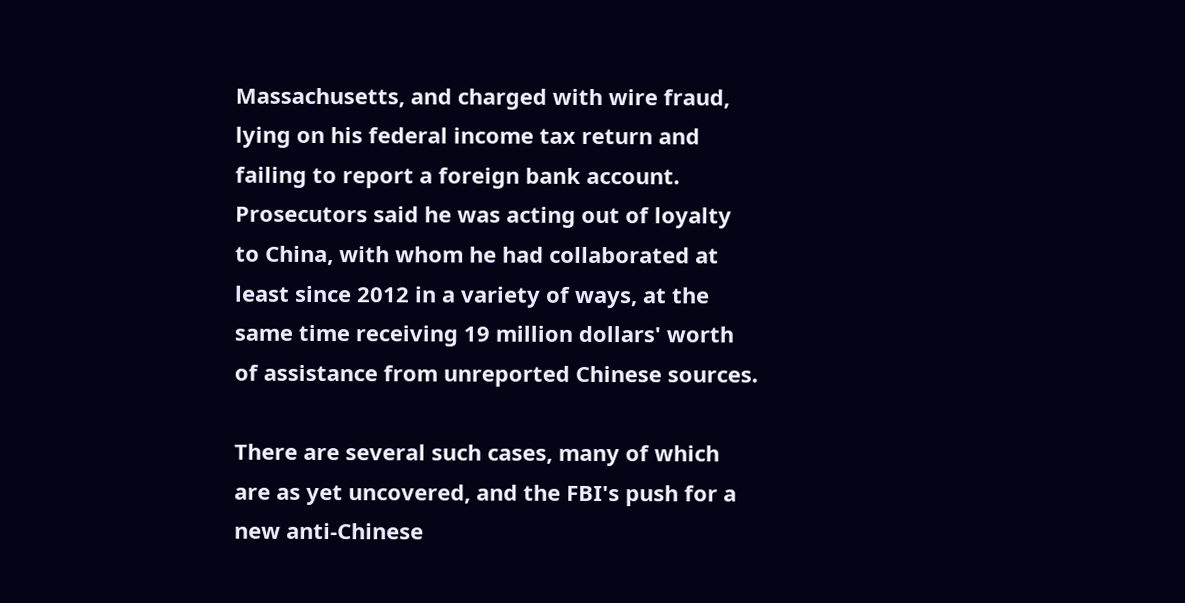Massachusetts, and charged with wire fraud, lying on his federal income tax return and failing to report a foreign bank account. Prosecutors said he was acting out of loyalty to China, with whom he had collaborated at least since 2012 in a variety of ways, at the same time receiving 19 million dollars' worth of assistance from unreported Chinese sources.

There are several such cases, many of which are as yet uncovered, and the FBI's push for a new anti-Chinese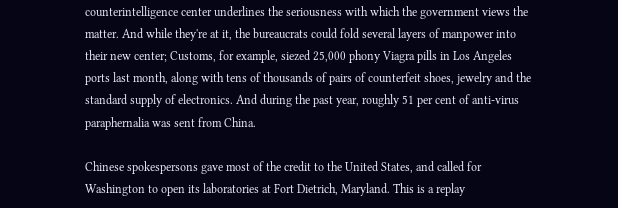counterintelligence center underlines the seriousness with which the government views the matter. And while they're at it, the bureaucrats could fold several layers of manpower into their new center; Customs, for example, siezed 25,000 phony Viagra pills in Los Angeles ports last month, along with tens of thousands of pairs of counterfeit shoes, jewelry and the standard supply of electronics. And during the past year, roughly 51 per cent of anti-virus paraphernalia was sent from China.

Chinese spokespersons gave most of the credit to the United States, and called for Washington to open its laboratories at Fort Dietrich, Maryland. This is a replay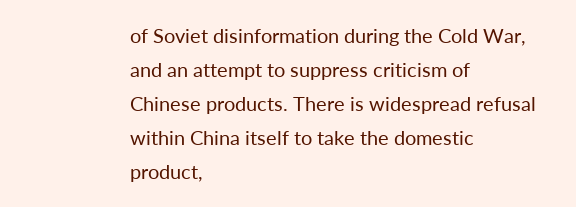of Soviet disinformation during the Cold War, and an attempt to suppress criticism of Chinese products. There is widespread refusal within China itself to take the domestic product,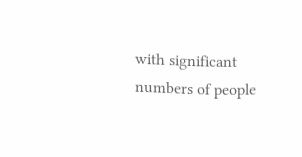with significant numbers of people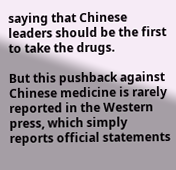saying that Chinese leaders should be the first to take the drugs.

But this pushback against Chinese medicine is rarely reported in the Western press, which simply reports official statements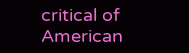critical of American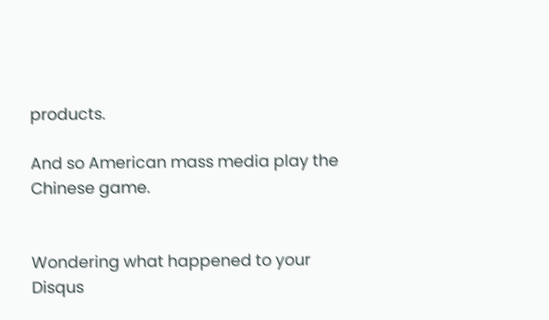products.

And so American mass media play the Chinese game.


Wondering what happened to your Disqus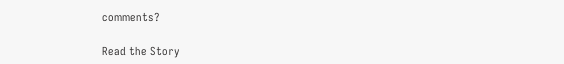comments?

Read the Story